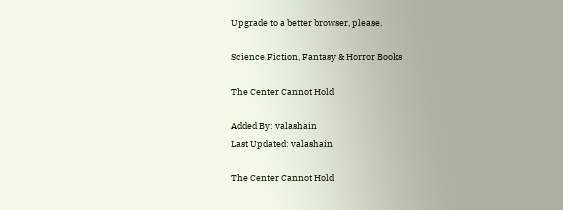Upgrade to a better browser, please.

Science Fiction, Fantasy & Horror Books

The Center Cannot Hold

Added By: valashain
Last Updated: valashain

The Center Cannot Hold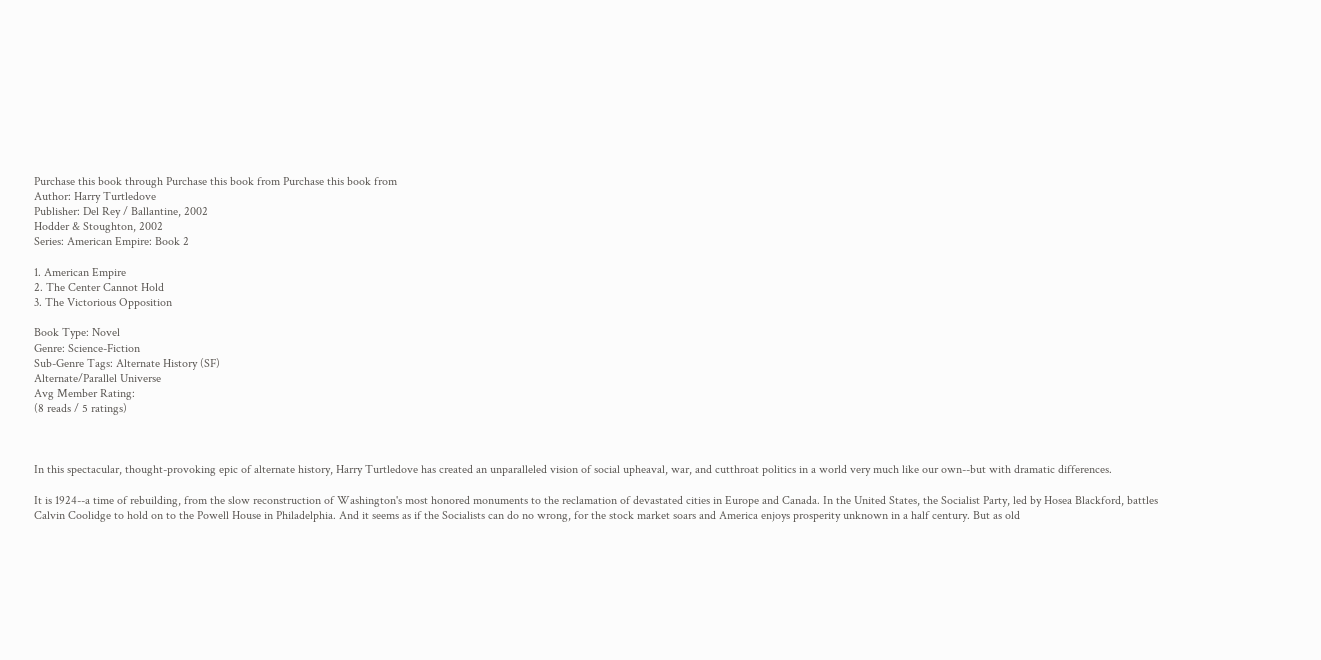Purchase this book through Purchase this book from Purchase this book from
Author: Harry Turtledove
Publisher: Del Rey / Ballantine, 2002
Hodder & Stoughton, 2002
Series: American Empire: Book 2

1. American Empire
2. The Center Cannot Hold
3. The Victorious Opposition

Book Type: Novel
Genre: Science-Fiction
Sub-Genre Tags: Alternate History (SF)
Alternate/Parallel Universe
Avg Member Rating:
(8 reads / 5 ratings)



In this spectacular, thought-provoking epic of alternate history, Harry Turtledove has created an unparalleled vision of social upheaval, war, and cutthroat politics in a world very much like our own--but with dramatic differences.

It is 1924--a time of rebuilding, from the slow reconstruction of Washington's most honored monuments to the reclamation of devastated cities in Europe and Canada. In the United States, the Socialist Party, led by Hosea Blackford, battles Calvin Coolidge to hold on to the Powell House in Philadelphia. And it seems as if the Socialists can do no wrong, for the stock market soars and America enjoys prosperity unknown in a half century. But as old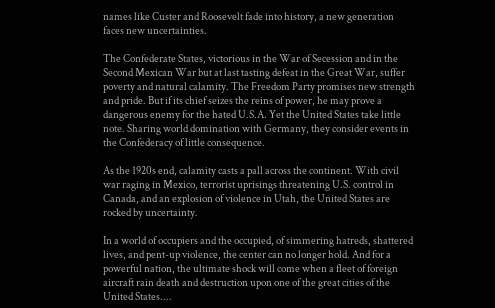names like Custer and Roosevelt fade into history, a new generation faces new uncertainties.

The Confederate States, victorious in the War of Secession and in the Second Mexican War but at last tasting defeat in the Great War, suffer poverty and natural calamity. The Freedom Party promises new strength and pride. But if its chief seizes the reins of power, he may prove a dangerous enemy for the hated U.S.A. Yet the United States take little note. Sharing world domination with Germany, they consider events in the Confederacy of little consequence.

As the 1920s end, calamity casts a pall across the continent. With civil war raging in Mexico, terrorist uprisings threatening U.S. control in Canada, and an explosion of violence in Utah, the United States are rocked by uncertainty.

In a world of occupiers and the occupied, of simmering hatreds, shattered lives, and pent-up violence, the center can no longer hold. And for a powerful nation, the ultimate shock will come when a fleet of foreign aircraft rain death and destruction upon one of the great cities of the United States....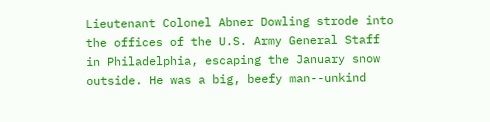Lieutenant Colonel Abner Dowling strode into the offices of the U.S. Army General Staff in Philadelphia, escaping the January snow outside. He was a big, beefy man--unkind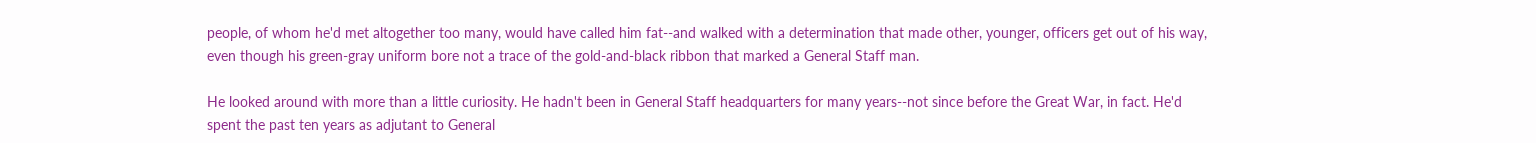people, of whom he'd met altogether too many, would have called him fat--and walked with a determination that made other, younger, officers get out of his way, even though his green-gray uniform bore not a trace of the gold-and-black ribbon that marked a General Staff man.

He looked around with more than a little curiosity. He hadn't been in General Staff headquarters for many years--not since before the Great War, in fact. He'd spent the past ten years as adjutant to General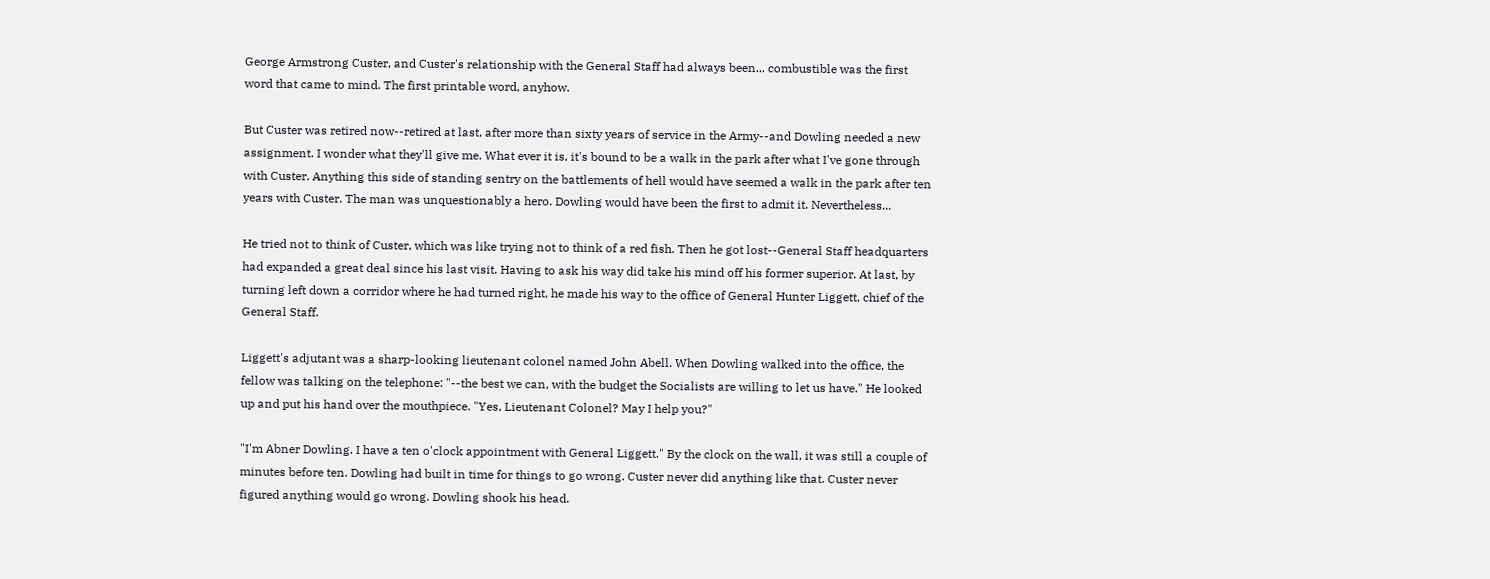George Armstrong Custer, and Custer's relationship with the General Staff had always been... combustible was the first word that came to mind. The first printable word, anyhow.

But Custer was retired now--retired at last, after more than sixty years of service in the Army--and Dowling needed a new assignment. I wonder what they'll give me. What ever it is, it's bound to be a walk in the park after what I've gone through with Custer. Anything this side of standing sentry on the battlements of hell would have seemed a walk in the park after ten years with Custer. The man was unquestionably a hero. Dowling would have been the first to admit it. Nevertheless...

He tried not to think of Custer, which was like trying not to think of a red fish. Then he got lost--General Staff headquarters had expanded a great deal since his last visit. Having to ask his way did take his mind off his former superior. At last, by turning left down a corridor where he had turned right, he made his way to the office of General Hunter Liggett, chief of the General Staff.

Liggett's adjutant was a sharp-looking lieutenant colonel named John Abell. When Dowling walked into the office, the fellow was talking on the telephone: "--the best we can, with the budget the Socialists are willing to let us have." He looked up and put his hand over the mouthpiece. "Yes, Lieutenant Colonel? May I help you?"

"I'm Abner Dowling. I have a ten o'clock appointment with General Liggett." By the clock on the wall, it was still a couple of minutes before ten. Dowling had built in time for things to go wrong. Custer never did anything like that. Custer never figured anything would go wrong. Dowling shook his head.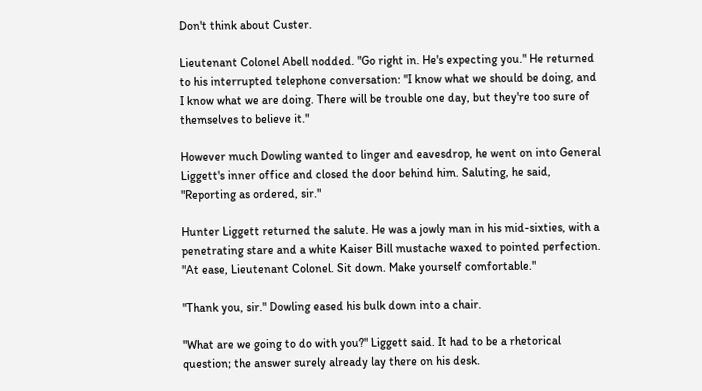Don't think about Custer.

Lieutenant Colonel Abell nodded. "Go right in. He's expecting you." He returned to his interrupted telephone conversation: "I know what we should be doing, and I know what we are doing. There will be trouble one day, but they're too sure of themselves to believe it."

However much Dowling wanted to linger and eavesdrop, he went on into General Liggett's inner office and closed the door behind him. Saluting, he said, "Reporting as ordered, sir."

Hunter Liggett returned the salute. He was a jowly man in his mid-sixties, with a penetrating stare and a white Kaiser Bill mustache waxed to pointed perfection. "At ease, Lieutenant Colonel. Sit down. Make yourself comfortable."

"Thank you, sir." Dowling eased his bulk down into a chair.

"What are we going to do with you?" Liggett said. It had to be a rhetorical question; the answer surely already lay there on his desk.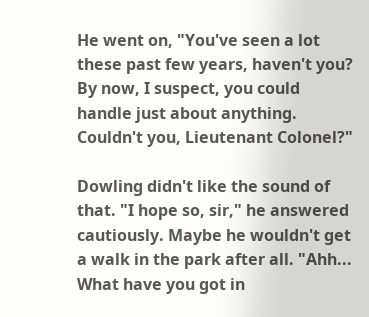He went on, "You've seen a lot these past few years, haven't you? By now, I suspect, you could handle just about anything. Couldn't you, Lieutenant Colonel?"

Dowling didn't like the sound of that. "I hope so, sir," he answered cautiously. Maybe he wouldn't get a walk in the park after all. "Ahh... What have you got in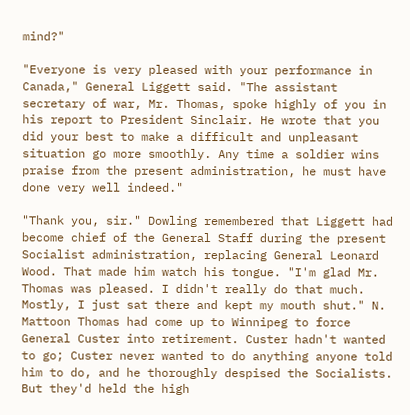mind?"

"Everyone is very pleased with your performance in Canada," General Liggett said. "The assistant secretary of war, Mr. Thomas, spoke highly of you in his report to President Sinclair. He wrote that you did your best to make a difficult and unpleasant situation go more smoothly. Any time a soldier wins praise from the present administration, he must have done very well indeed."

"Thank you, sir." Dowling remembered that Liggett had become chief of the General Staff during the present Socialist administration, replacing General Leonard Wood. That made him watch his tongue. "I'm glad Mr. Thomas was pleased. I didn't really do that much. Mostly, I just sat there and kept my mouth shut." N. Mattoon Thomas had come up to Winnipeg to force General Custer into retirement. Custer hadn't wanted to go; Custer never wanted to do anything anyone told him to do, and he thoroughly despised the Socialists. But they'd held the high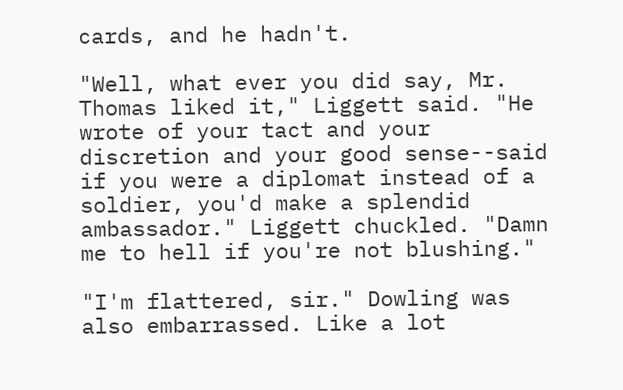cards, and he hadn't.

"Well, what ever you did say, Mr. Thomas liked it," Liggett said. "He wrote of your tact and your discretion and your good sense--said if you were a diplomat instead of a soldier, you'd make a splendid ambassador." Liggett chuckled. "Damn me to hell if you're not blushing."

"I'm flattered, sir." Dowling was also embarrassed. Like a lot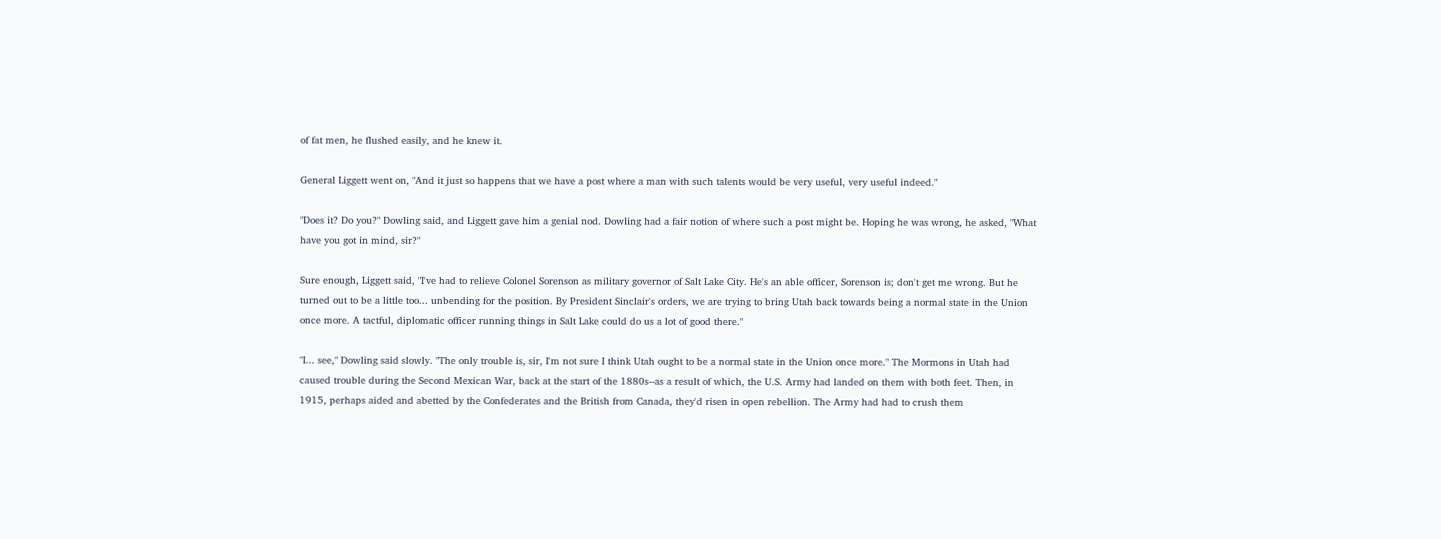of fat men, he flushed easily, and he knew it.

General Liggett went on, "And it just so happens that we have a post where a man with such talents would be very useful, very useful indeed."

"Does it? Do you?" Dowling said, and Liggett gave him a genial nod. Dowling had a fair notion of where such a post might be. Hoping he was wrong, he asked, "What have you got in mind, sir?"

Sure enough, Liggett said, "I've had to relieve Colonel Sorenson as military governor of Salt Lake City. He's an able officer, Sorenson is; don't get me wrong. But he turned out to be a little too... unbending for the position. By President Sinclair's orders, we are trying to bring Utah back towards being a normal state in the Union once more. A tactful, diplomatic officer running things in Salt Lake could do us a lot of good there."

"I... see," Dowling said slowly. "The only trouble is, sir, I'm not sure I think Utah ought to be a normal state in the Union once more." The Mormons in Utah had caused trouble during the Second Mexican War, back at the start of the 1880s--as a result of which, the U.S. Army had landed on them with both feet. Then, in 1915, perhaps aided and abetted by the Confederates and the British from Canada, they'd risen in open rebellion. The Army had had to crush them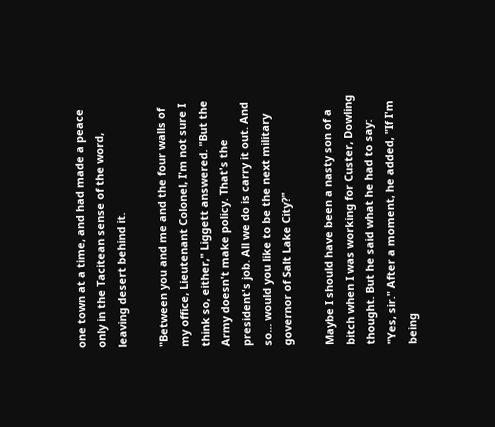one town at a time, and had made a peace only in the Tacitean sense of the word, leaving desert behind it.

"Between you and me and the four walls of my office, Lieutenant Colonel, I'm not sure I think so, either," Liggett answered. "But the Army doesn't make policy. That's the president's job. All we do is carry it out. And so... would you like to be the next military governor of Salt Lake City?"

Maybe I should have been a nasty son of a bitch when I was working for Custer, Dowling thought. But he said what he had to say: "Yes, sir." After a moment, he added, "If I'm being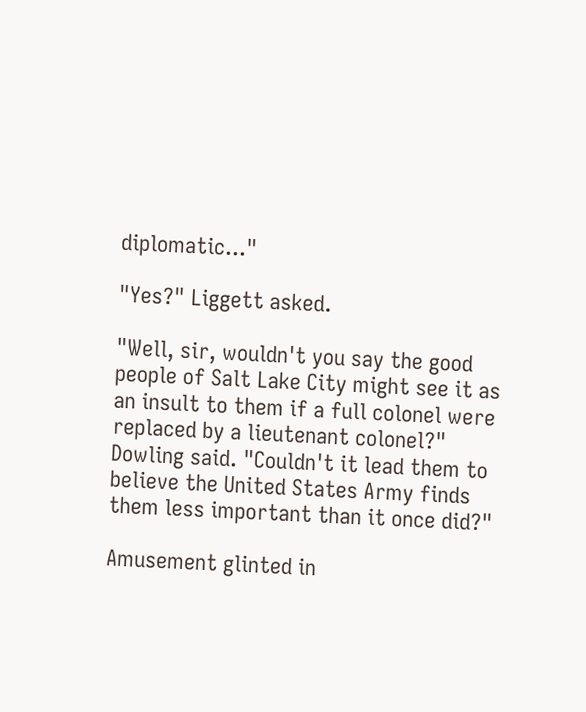diplomatic..."

"Yes?" Liggett asked.

"Well, sir, wouldn't you say the good people of Salt Lake City might see it as an insult to them if a full colonel were replaced by a lieutenant colonel?" Dowling said. "Couldn't it lead them to believe the United States Army finds them less important than it once did?"

Amusement glinted in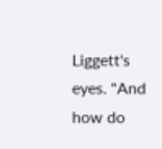Liggett's eyes. "And how do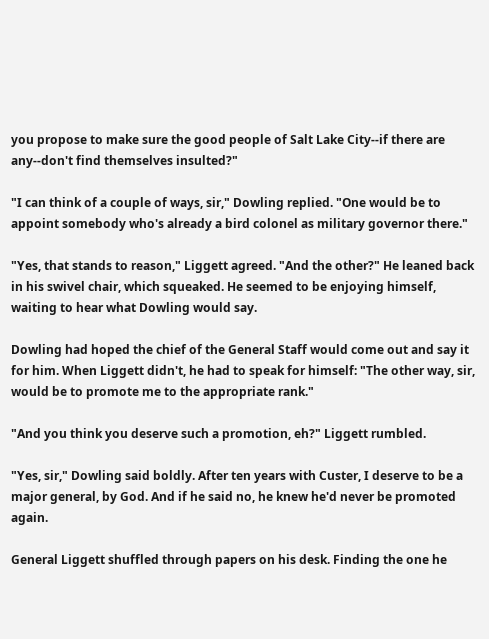you propose to make sure the good people of Salt Lake City--if there are any--don't find themselves insulted?"

"I can think of a couple of ways, sir," Dowling replied. "One would be to appoint somebody who's already a bird colonel as military governor there."

"Yes, that stands to reason," Liggett agreed. "And the other?" He leaned back in his swivel chair, which squeaked. He seemed to be enjoying himself, waiting to hear what Dowling would say.

Dowling had hoped the chief of the General Staff would come out and say it for him. When Liggett didn't, he had to speak for himself: "The other way, sir, would be to promote me to the appropriate rank."

"And you think you deserve such a promotion, eh?" Liggett rumbled.

"Yes, sir," Dowling said boldly. After ten years with Custer, I deserve to be a major general, by God. And if he said no, he knew he'd never be promoted again.

General Liggett shuffled through papers on his desk. Finding the one he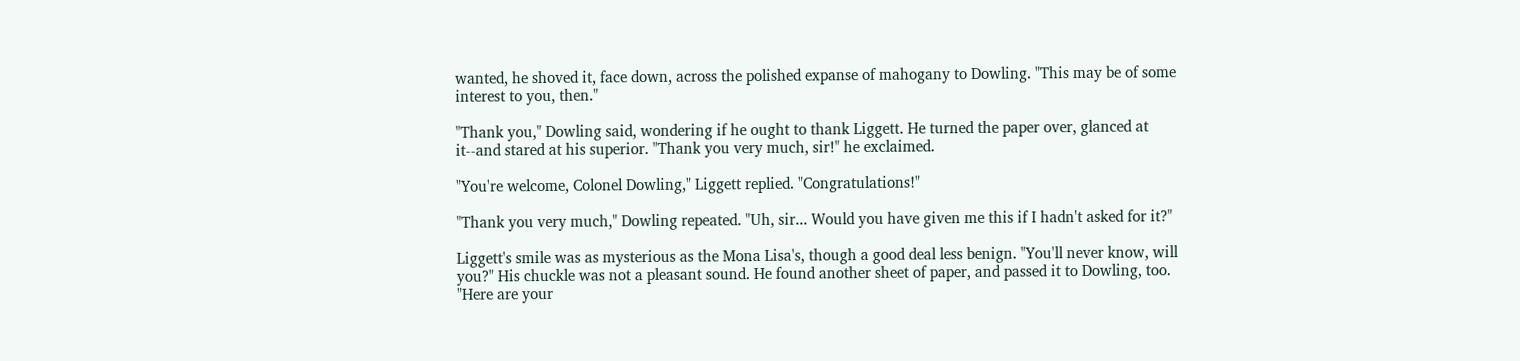wanted, he shoved it, face down, across the polished expanse of mahogany to Dowling. "This may be of some interest to you, then."

"Thank you," Dowling said, wondering if he ought to thank Liggett. He turned the paper over, glanced at it--and stared at his superior. "Thank you very much, sir!" he exclaimed.

"You're welcome, Colonel Dowling," Liggett replied. "Congratulations!"

"Thank you very much," Dowling repeated. "Uh, sir... Would you have given me this if I hadn't asked for it?"

Liggett's smile was as mysterious as the Mona Lisa's, though a good deal less benign. "You'll never know, will you?" His chuckle was not a pleasant sound. He found another sheet of paper, and passed it to Dowling, too. "Here are your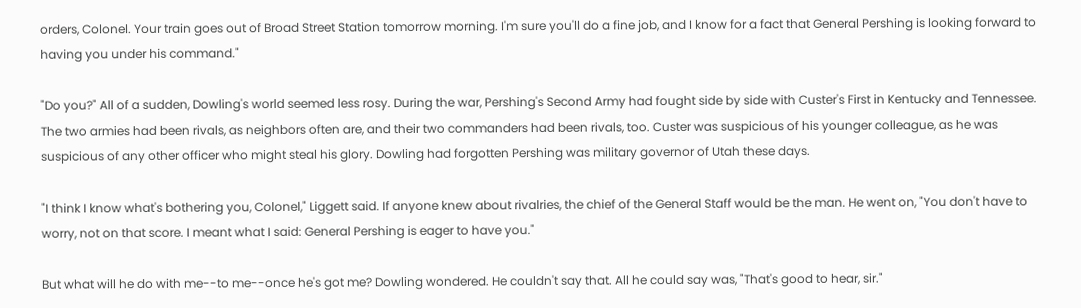orders, Colonel. Your train goes out of Broad Street Station tomorrow morning. I'm sure you'll do a fine job, and I know for a fact that General Pershing is looking forward to having you under his command."

"Do you?" All of a sudden, Dowling's world seemed less rosy. During the war, Pershing's Second Army had fought side by side with Custer's First in Kentucky and Tennessee. The two armies had been rivals, as neighbors often are, and their two commanders had been rivals, too. Custer was suspicious of his younger colleague, as he was suspicious of any other officer who might steal his glory. Dowling had forgotten Pershing was military governor of Utah these days.

"I think I know what's bothering you, Colonel," Liggett said. If anyone knew about rivalries, the chief of the General Staff would be the man. He went on, "You don't have to worry, not on that score. I meant what I said: General Pershing is eager to have you."

But what will he do with me--to me--once he's got me? Dowling wondered. He couldn't say that. All he could say was, "That's good to hear, sir."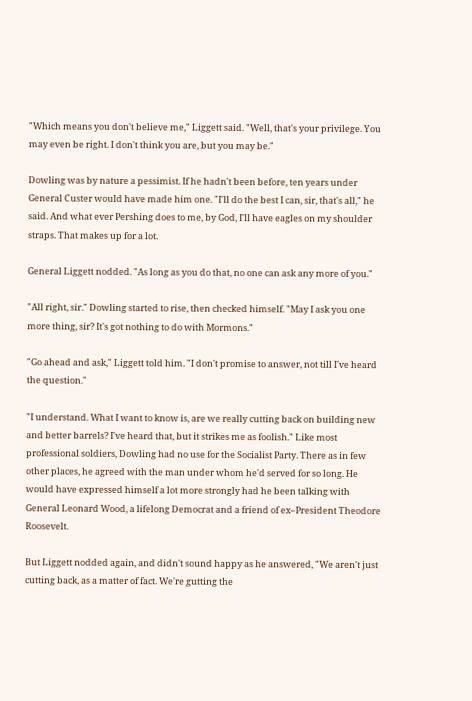"Which means you don't believe me," Liggett said. "Well, that's your privilege. You may even be right. I don't think you are, but you may be."

Dowling was by nature a pessimist. If he hadn't been before, ten years under General Custer would have made him one. "I'll do the best I can, sir, that's all," he said. And what ever Pershing does to me, by God, I'll have eagles on my shoulder straps. That makes up for a lot.

General Liggett nodded. "As long as you do that, no one can ask any more of you."

"All right, sir." Dowling started to rise, then checked himself. "May I ask you one more thing, sir? It's got nothing to do with Mormons."

"Go ahead and ask," Liggett told him. "I don't promise to answer, not till I've heard the question."

"I understand. What I want to know is, are we really cutting back on building new and better barrels? I've heard that, but it strikes me as foolish." Like most professional soldiers, Dowling had no use for the Socialist Party. There as in few other places, he agreed with the man under whom he'd served for so long. He would have expressed himself a lot more strongly had he been talking with General Leonard Wood, a lifelong Democrat and a friend of ex–President Theodore Roosevelt.

But Liggett nodded again, and didn't sound happy as he answered, "We aren't just cutting back, as a matter of fact. We're gutting the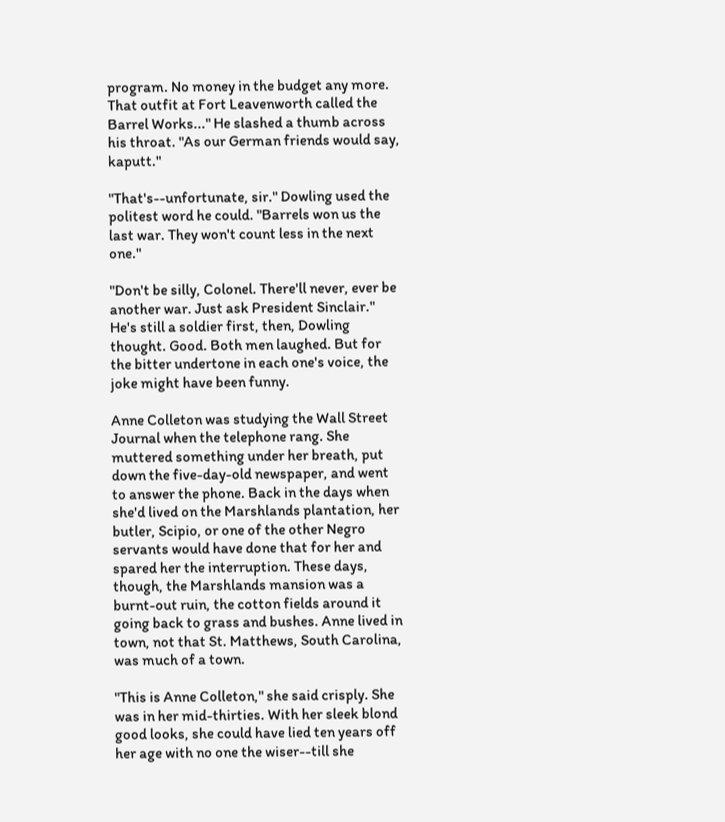program. No money in the budget any more. That outfit at Fort Leavenworth called the Barrel Works..." He slashed a thumb across his throat. "As our German friends would say, kaputt."

"That's--unfortunate, sir." Dowling used the politest word he could. "Barrels won us the last war. They won't count less in the next one."

"Don't be silly, Colonel. There'll never, ever be another war. Just ask President Sinclair." He's still a soldier first, then, Dowling thought. Good. Both men laughed. But for the bitter undertone in each one's voice, the joke might have been funny.

Anne Colleton was studying the Wall Street Journal when the telephone rang. She muttered something under her breath, put down the five-day-old newspaper, and went to answer the phone. Back in the days when she'd lived on the Marshlands plantation, her butler, Scipio, or one of the other Negro servants would have done that for her and spared her the interruption. These days, though, the Marshlands mansion was a burnt-out ruin, the cotton fields around it going back to grass and bushes. Anne lived in town, not that St. Matthews, South Carolina, was much of a town.

"This is Anne Colleton," she said crisply. She was in her mid-thirties. With her sleek blond good looks, she could have lied ten years off her age with no one the wiser--till she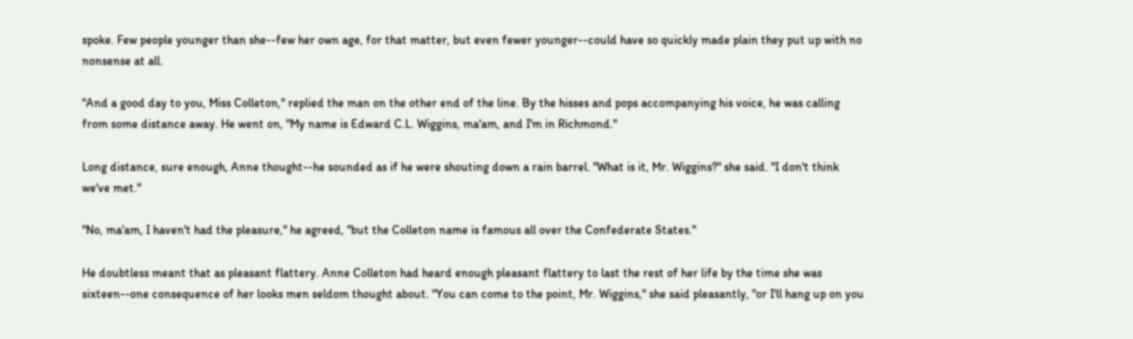spoke. Few people younger than she--few her own age, for that matter, but even fewer younger--could have so quickly made plain they put up with no nonsense at all.

"And a good day to you, Miss Colleton," replied the man on the other end of the line. By the hisses and pops accompanying his voice, he was calling from some distance away. He went on, "My name is Edward C.L. Wiggins, ma'am, and I'm in Richmond."

Long distance, sure enough, Anne thought--he sounded as if he were shouting down a rain barrel. "What is it, Mr. Wiggins?" she said. "I don't think we've met."

"No, ma'am, I haven't had the pleasure," he agreed, "but the Colleton name is famous all over the Confederate States."

He doubtless meant that as pleasant flattery. Anne Colleton had heard enough pleasant flattery to last the rest of her life by the time she was sixteen--one consequence of her looks men seldom thought about. "You can come to the point, Mr. Wiggins," she said pleasantly, "or I'll hang up on you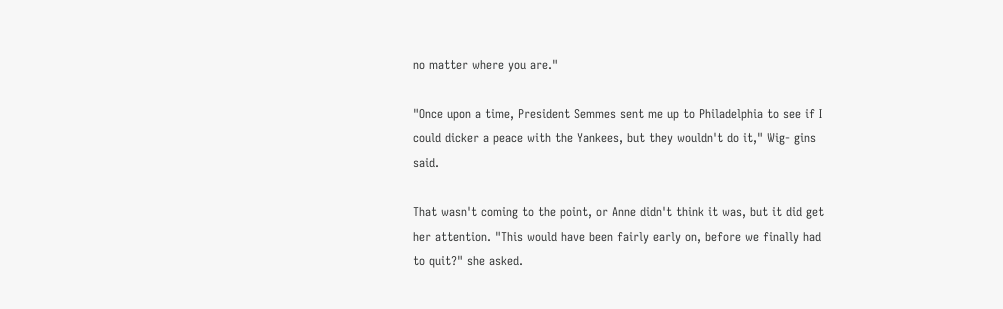no matter where you are."

"Once upon a time, President Semmes sent me up to Philadelphia to see if I could dicker a peace with the Yankees, but they wouldn't do it," Wig- gins said.

That wasn't coming to the point, or Anne didn't think it was, but it did get her attention. "This would have been fairly early on, before we finally had to quit?" she asked.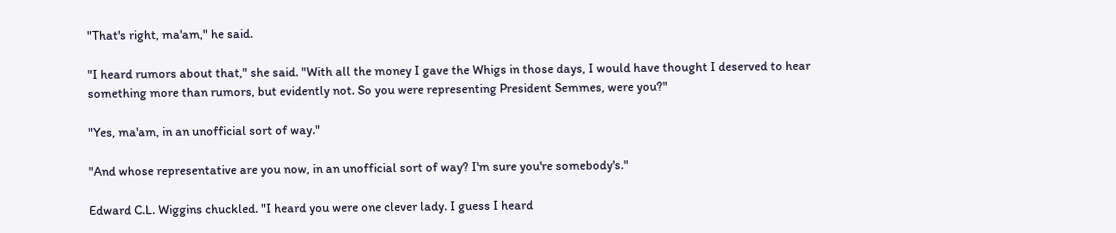"That's right, ma'am," he said.

"I heard rumors about that," she said. "With all the money I gave the Whigs in those days, I would have thought I deserved to hear something more than rumors, but evidently not. So you were representing President Semmes, were you?"

"Yes, ma'am, in an unofficial sort of way."

"And whose representative are you now, in an unofficial sort of way? I'm sure you're somebody's."

Edward C.L. Wiggins chuckled. "I heard you were one clever lady. I guess I heard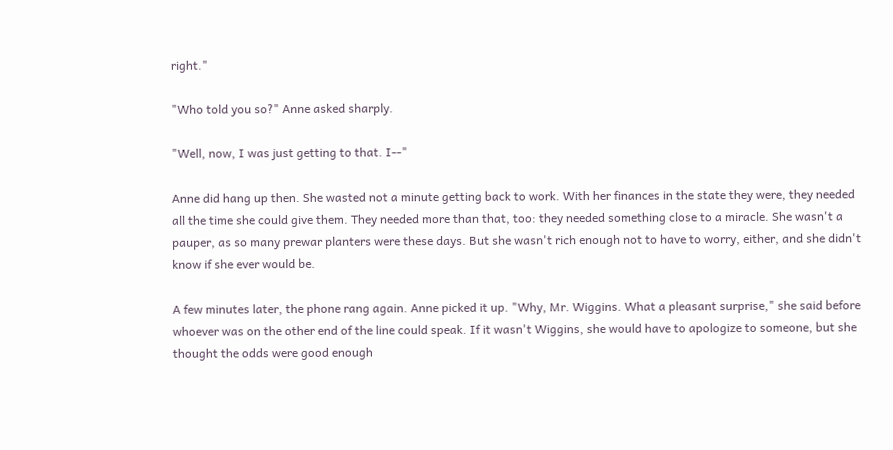right."

"Who told you so?" Anne asked sharply.

"Well, now, I was just getting to that. I--"

Anne did hang up then. She wasted not a minute getting back to work. With her finances in the state they were, they needed all the time she could give them. They needed more than that, too: they needed something close to a miracle. She wasn't a pauper, as so many prewar planters were these days. But she wasn't rich enough not to have to worry, either, and she didn't know if she ever would be.

A few minutes later, the phone rang again. Anne picked it up. "Why, Mr. Wiggins. What a pleasant surprise," she said before whoever was on the other end of the line could speak. If it wasn't Wiggins, she would have to apologize to someone, but she thought the odds were good enough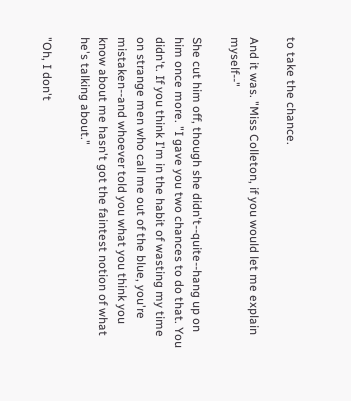to take the chance.

And it was. "Miss Colleton, if you would let me explain myself--"

She cut him off, though she didn't--quite--hang up on him once more. "I gave you two chances to do that. You didn't. If you think I'm in the habit of wasting my time on strange men who call me out of the blue, you're mistaken--and whoever told you what you think you know about me hasn't got the faintest notion of what he's talking about."

"Oh, I don't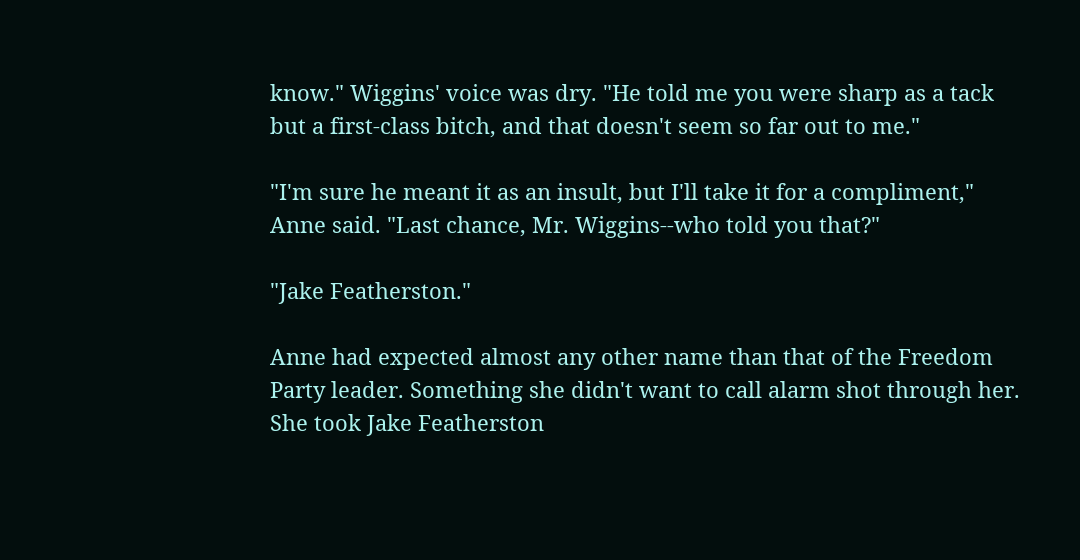know." Wiggins' voice was dry. "He told me you were sharp as a tack but a first-class bitch, and that doesn't seem so far out to me."

"I'm sure he meant it as an insult, but I'll take it for a compliment," Anne said. "Last chance, Mr. Wiggins--who told you that?"

"Jake Featherston."

Anne had expected almost any other name than that of the Freedom Party leader. Something she didn't want to call alarm shot through her. She took Jake Featherston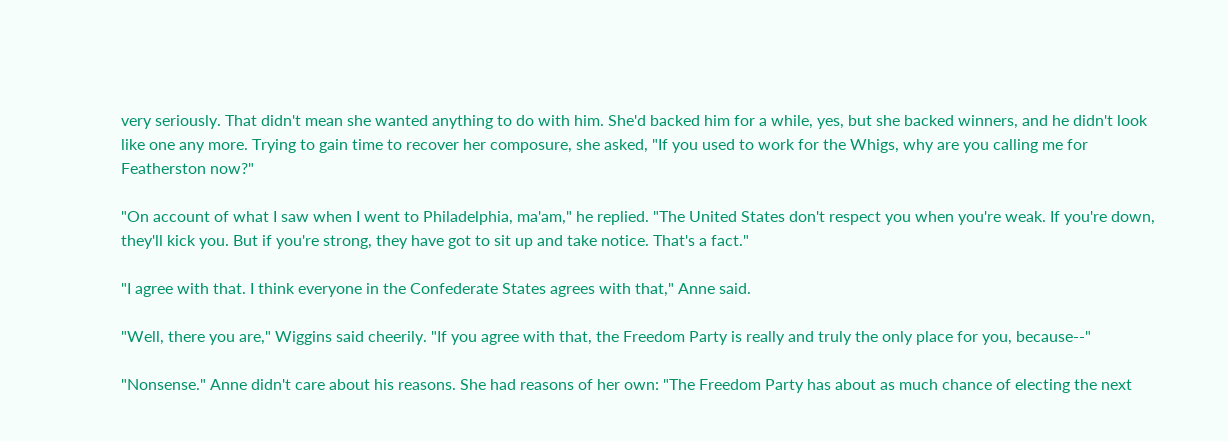very seriously. That didn't mean she wanted anything to do with him. She'd backed him for a while, yes, but she backed winners, and he didn't look like one any more. Trying to gain time to recover her composure, she asked, "If you used to work for the Whigs, why are you calling me for Featherston now?"

"On account of what I saw when I went to Philadelphia, ma'am," he replied. "The United States don't respect you when you're weak. If you're down, they'll kick you. But if you're strong, they have got to sit up and take notice. That's a fact."

"I agree with that. I think everyone in the Confederate States agrees with that," Anne said.

"Well, there you are," Wiggins said cheerily. "If you agree with that, the Freedom Party is really and truly the only place for you, because--"

"Nonsense." Anne didn't care about his reasons. She had reasons of her own: "The Freedom Party has about as much chance of electing the next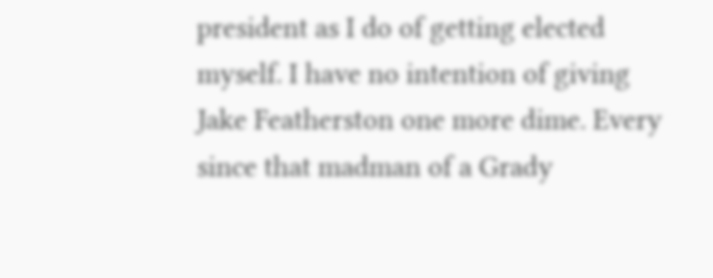president as I do of getting elected myself. I have no intention of giving Jake Featherston one more dime. Every since that madman of a Grady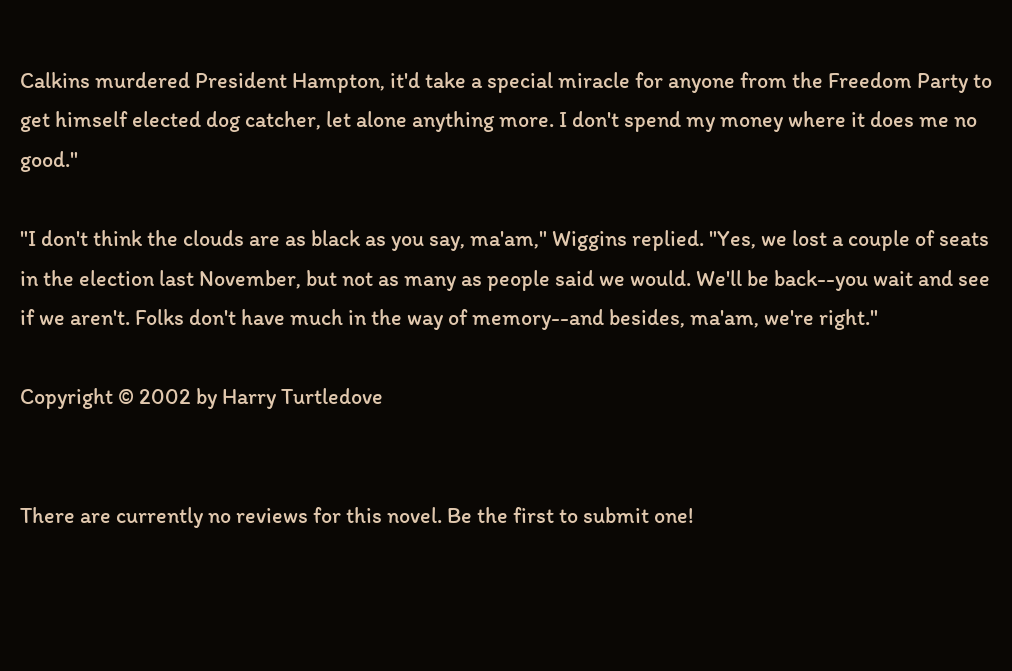Calkins murdered President Hampton, it'd take a special miracle for anyone from the Freedom Party to get himself elected dog catcher, let alone anything more. I don't spend my money where it does me no good."

"I don't think the clouds are as black as you say, ma'am," Wiggins replied. "Yes, we lost a couple of seats in the election last November, but not as many as people said we would. We'll be back--you wait and see if we aren't. Folks don't have much in the way of memory--and besides, ma'am, we're right."

Copyright © 2002 by Harry Turtledove


There are currently no reviews for this novel. Be the first to submit one!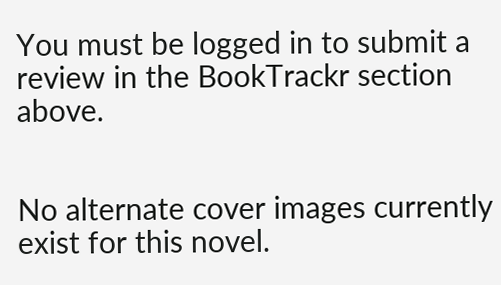You must be logged in to submit a review in the BookTrackr section above.


No alternate cover images currently exist for this novel.